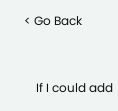< Go Back



    If I could add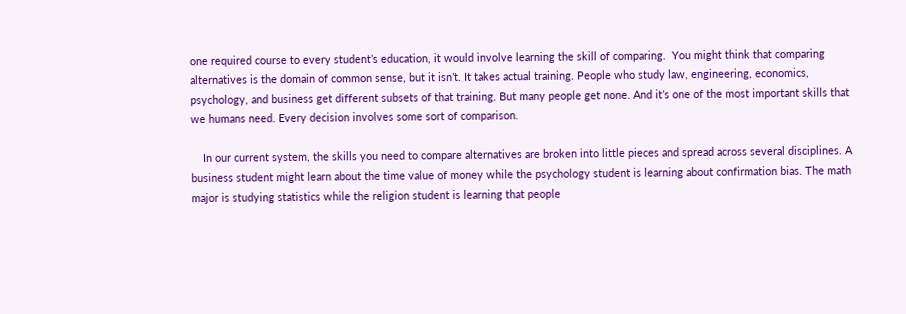one required course to every student’s education, it would involve learning the skill of comparing.  You might think that comparing alternatives is the domain of common sense, but it isn’t. It takes actual training. People who study law, engineering, economics, psychology, and business get different subsets of that training. But many people get none. And it’s one of the most important skills that we humans need. Every decision involves some sort of comparison.

    In our current system, the skills you need to compare alternatives are broken into little pieces and spread across several disciplines. A business student might learn about the time value of money while the psychology student is learning about confirmation bias. The math major is studying statistics while the religion student is learning that people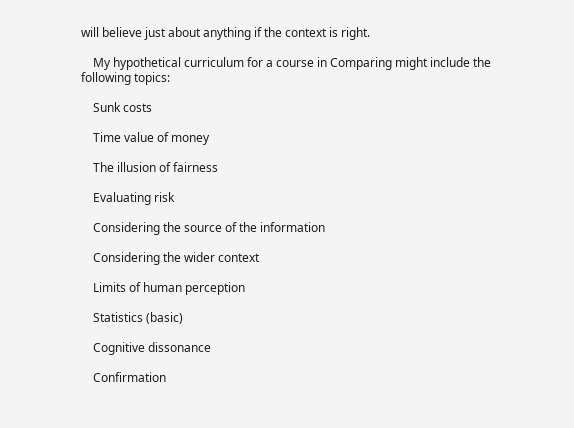will believe just about anything if the context is right.

    My hypothetical curriculum for a course in Comparing might include the following topics:

    Sunk costs

    Time value of money

    The illusion of fairness

    Evaluating risk

    Considering the source of the information

    Considering the wider context

    Limits of human perception

    Statistics (basic)

    Cognitive dissonance

    Confirmation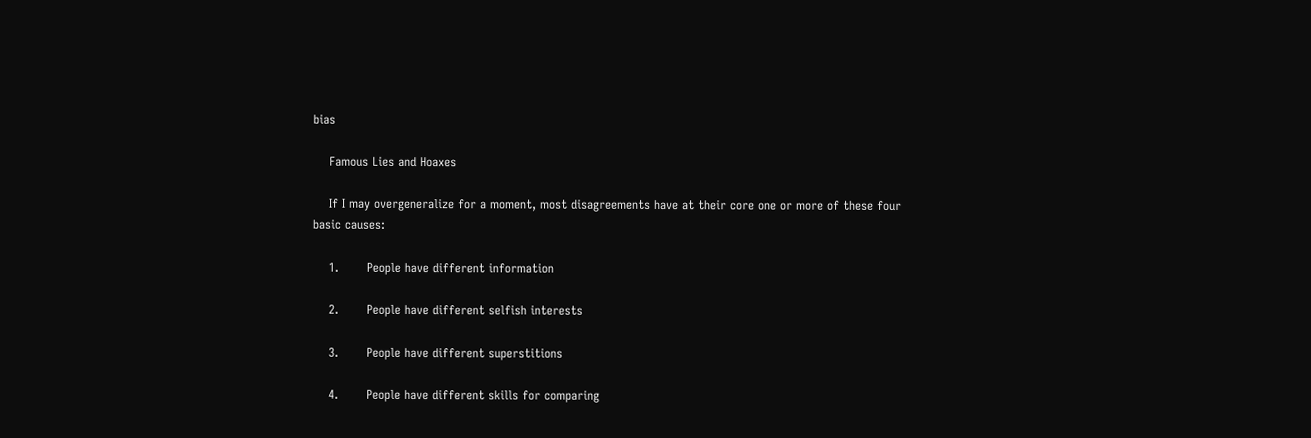bias

    Famous Lies and Hoaxes

    If I may overgeneralize for a moment, most disagreements have at their core one or more of these four basic causes:

    1.       People have different information

    2.       People have different selfish interests

    3.       People have different superstitions

    4.       People have different skills for comparing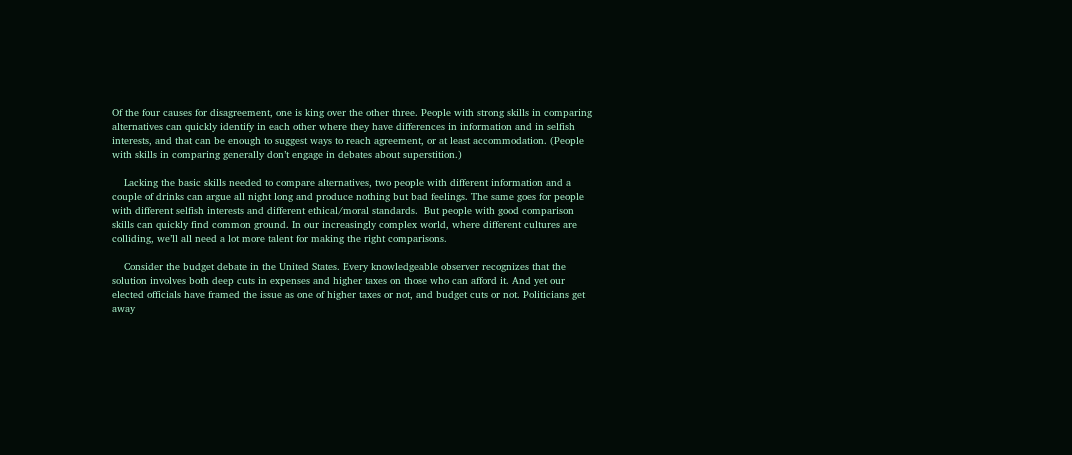Of the four causes for disagreement, one is king over the other three. People with strong skills in comparing alternatives can quickly identify in each other where they have differences in information and in selfish interests, and that can be enough to suggest ways to reach agreement, or at least accommodation. (People with skills in comparing generally don’t engage in debates about superstition.)

    Lacking the basic skills needed to compare alternatives, two people with different information and a couple of drinks can argue all night long and produce nothing but bad feelings. The same goes for people with different selfish interests and different ethical/moral standards.  But people with good comparison skills can quickly find common ground. In our increasingly complex world, where different cultures are colliding, we’ll all need a lot more talent for making the right comparisons.

    Consider the budget debate in the United States. Every knowledgeable observer recognizes that the solution involves both deep cuts in expenses and higher taxes on those who can afford it. And yet our elected officials have framed the issue as one of higher taxes or not, and budget cuts or not. Politicians get away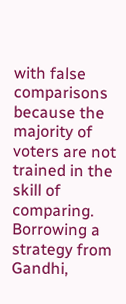with false comparisons because the majority of voters are not trained in the skill of comparing.  Borrowing a strategy from Gandhi,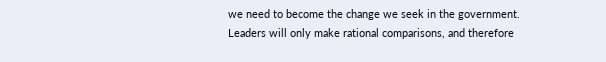we need to become the change we seek in the government. Leaders will only make rational comparisons, and therefore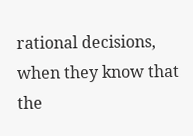rational decisions, when they know that the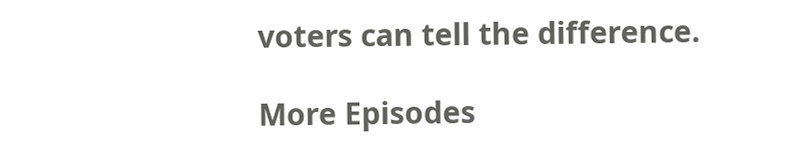voters can tell the difference.

More Episodes